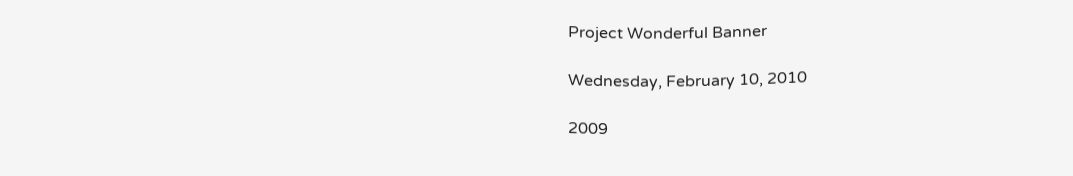Project Wonderful Banner

Wednesday, February 10, 2010

2009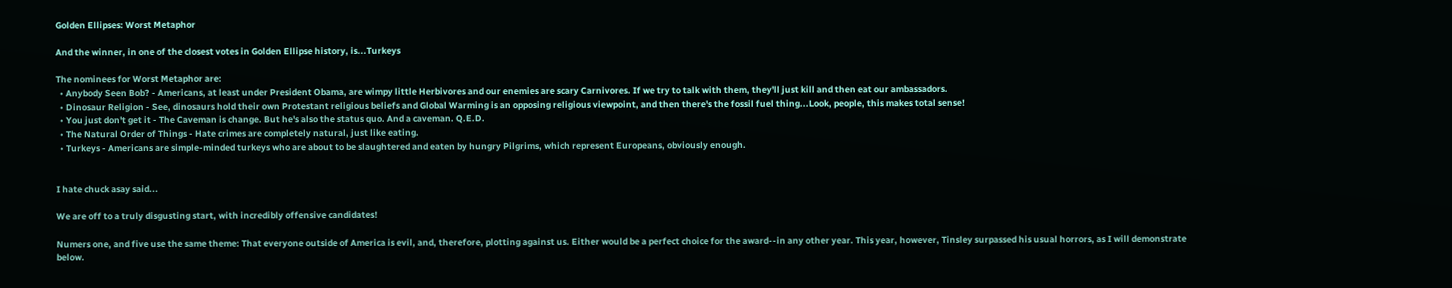Golden Ellipses: Worst Metaphor

And the winner, in one of the closest votes in Golden Ellipse history, is...Turkeys

The nominees for Worst Metaphor are:
  • Anybody Seen Bob? - Americans, at least under President Obama, are wimpy little Herbivores and our enemies are scary Carnivores. If we try to talk with them, they'll just kill and then eat our ambassadors.
  • Dinosaur Religion - See, dinosaurs hold their own Protestant religious beliefs and Global Warming is an opposing religious viewpoint, and then there's the fossil fuel thing...Look, people, this makes total sense!
  • You just don't get it - The Caveman is change. But he's also the status quo. And a caveman. Q.E.D.
  • The Natural Order of Things - Hate crimes are completely natural, just like eating.
  • Turkeys - Americans are simple-minded turkeys who are about to be slaughtered and eaten by hungry Pilgrims, which represent Europeans, obviously enough.


I hate chuck asay said...

We are off to a truly disgusting start, with incredibly offensive candidates!

Numers one, and five use the same theme: That everyone outside of America is evil, and, therefore, plotting against us. Either would be a perfect choice for the award--in any other year. This year, however, Tinsley surpassed his usual horrors, as I will demonstrate below.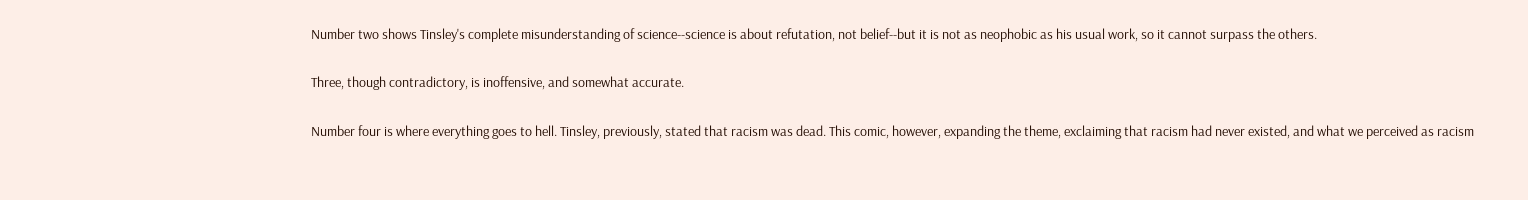Number two shows Tinsley's complete misunderstanding of science--science is about refutation, not belief--but it is not as neophobic as his usual work, so it cannot surpass the others.

Three, though contradictory, is inoffensive, and somewhat accurate.

Number four is where everything goes to hell. Tinsley, previously, stated that racism was dead. This comic, however, expanding the theme, exclaiming that racism had never existed, and what we perceived as racism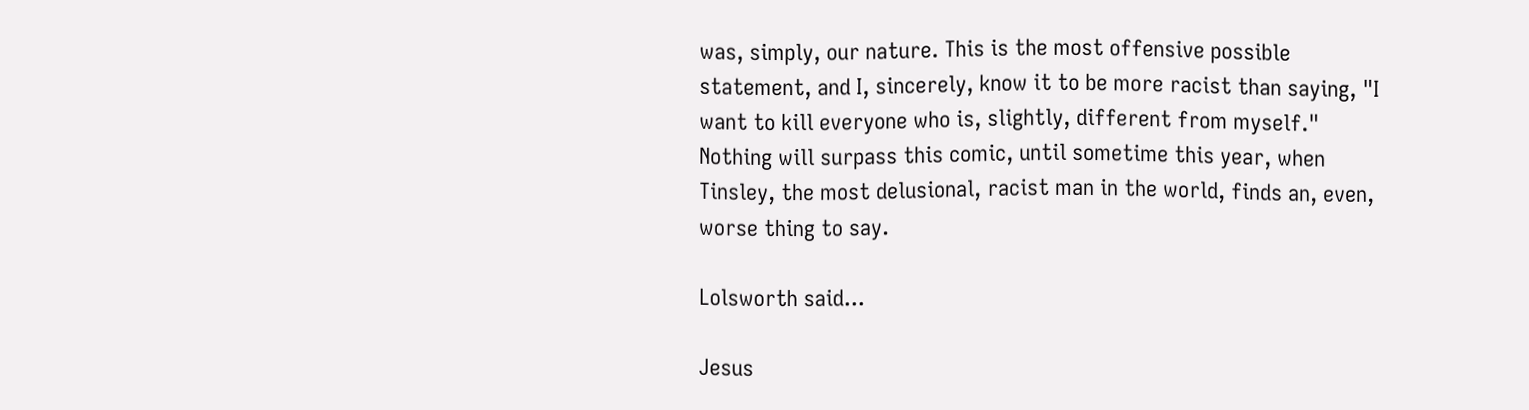was, simply, our nature. This is the most offensive possible statement, and I, sincerely, know it to be more racist than saying, "I want to kill everyone who is, slightly, different from myself." Nothing will surpass this comic, until sometime this year, when Tinsley, the most delusional, racist man in the world, finds an, even, worse thing to say.

Lolsworth said...

Jesus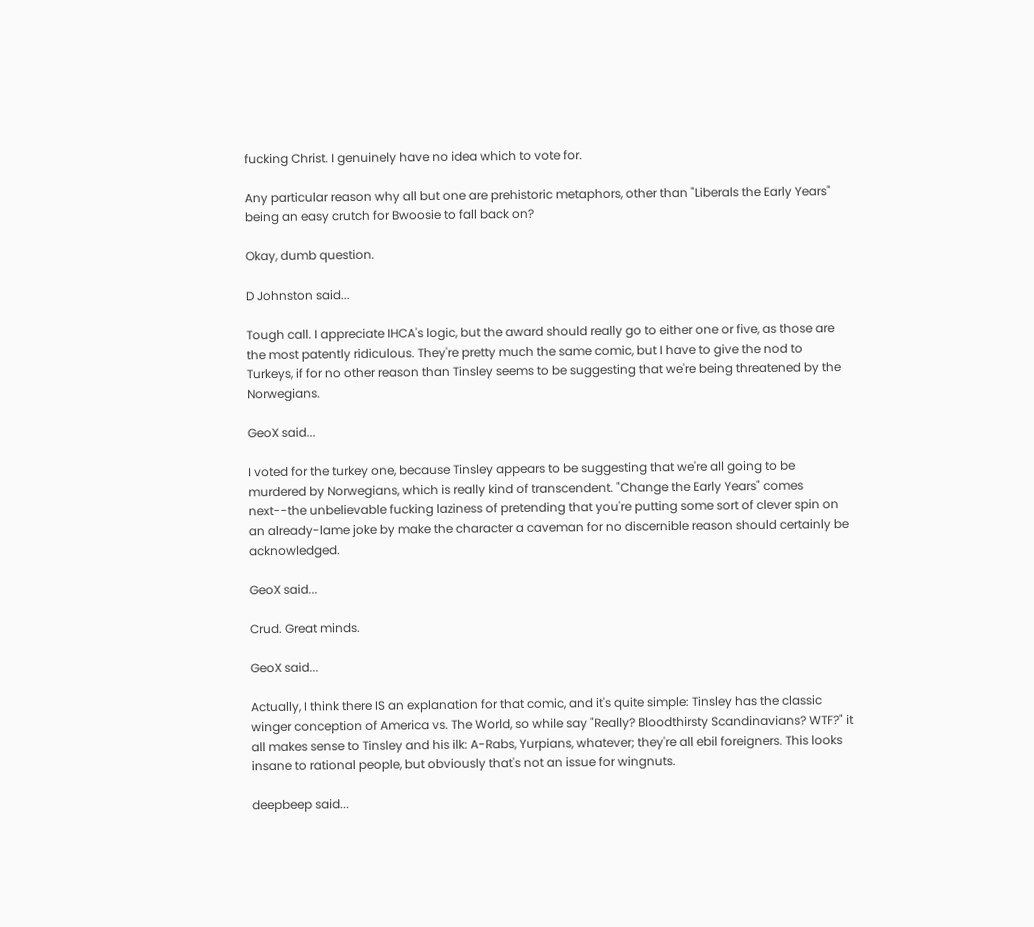fucking Christ. I genuinely have no idea which to vote for.

Any particular reason why all but one are prehistoric metaphors, other than "Liberals the Early Years" being an easy crutch for Bwoosie to fall back on?

Okay, dumb question.

D Johnston said...

Tough call. I appreciate IHCA's logic, but the award should really go to either one or five, as those are the most patently ridiculous. They're pretty much the same comic, but I have to give the nod to Turkeys, if for no other reason than Tinsley seems to be suggesting that we're being threatened by the Norwegians.

GeoX said...

I voted for the turkey one, because Tinsley appears to be suggesting that we're all going to be murdered by Norwegians, which is really kind of transcendent. "Change the Early Years" comes next--the unbelievable fucking laziness of pretending that you're putting some sort of clever spin on an already-lame joke by make the character a caveman for no discernible reason should certainly be acknowledged.

GeoX said...

Crud. Great minds.

GeoX said...

Actually, I think there IS an explanation for that comic, and it's quite simple: Tinsley has the classic winger conception of America vs. The World, so while say "Really? Bloodthirsty Scandinavians? WTF?" it all makes sense to Tinsley and his ilk: A-Rabs, Yurpians, whatever; they're all ebil foreigners. This looks insane to rational people, but obviously that's not an issue for wingnuts.

deepbeep said...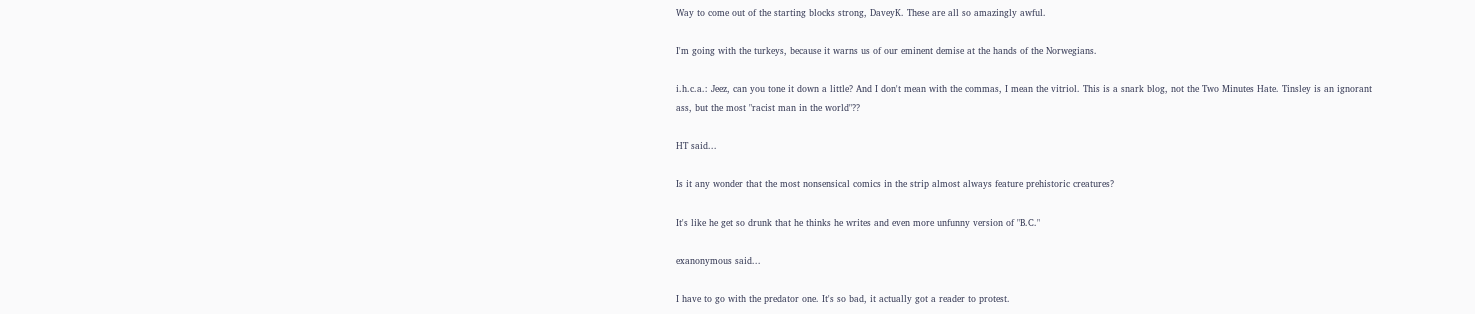Way to come out of the starting blocks strong, DaveyK. These are all so amazingly awful.

I'm going with the turkeys, because it warns us of our eminent demise at the hands of the Norwegians.

i.h.c.a.: Jeez, can you tone it down a little? And I don't mean with the commas, I mean the vitriol. This is a snark blog, not the Two Minutes Hate. Tinsley is an ignorant ass, but the most "racist man in the world"??

HT said...

Is it any wonder that the most nonsensical comics in the strip almost always feature prehistoric creatures?

It's like he get so drunk that he thinks he writes and even more unfunny version of "B.C."

exanonymous said...

I have to go with the predator one. It's so bad, it actually got a reader to protest.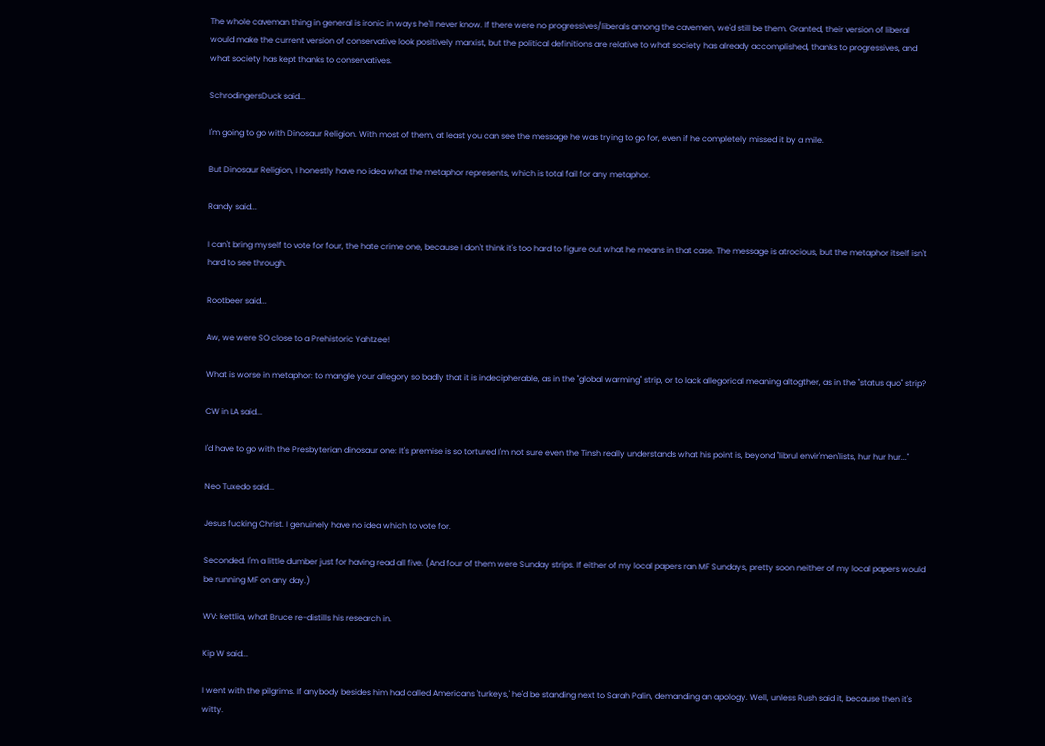The whole caveman thing in general is ironic in ways he'll never know. If there were no progressives/liberals among the cavemen, we'd still be them. Granted, their version of liberal would make the current version of conservative look positively marxist, but the political definitions are relative to what society has already accomplished, thanks to progressives, and what society has kept thanks to conservatives.

SchrodingersDuck said...

I'm going to go with Dinosaur Religion. With most of them, at least you can see the message he was trying to go for, even if he completely missed it by a mile.

But Dinosaur Religion, I honestly have no idea what the metaphor represents, which is total fail for any metaphor.

Randy said...

I can't bring myself to vote for four, the hate crime one, because I don't think it's too hard to figure out what he means in that case. The message is atrocious, but the metaphor itself isn't hard to see through.

Rootbeer said...

Aw, we were SO close to a Prehistoric Yahtzee!

What is worse in metaphor: to mangle your allegory so badly that it is indecipherable, as in the "global warming" strip, or to lack allegorical meaning altogther, as in the "status quo" strip?

CW in LA said...

I'd have to go with the Presbyterian dinosaur one: It's premise is so tortured I'm not sure even the Tinsh really understands what his point is, beyond "librul envir'men'lists, hur hur hur..."

Neo Tuxedo said...

Jesus fucking Christ. I genuinely have no idea which to vote for.

Seconded. I'm a little dumber just for having read all five. (And four of them were Sunday strips. If either of my local papers ran MF Sundays, pretty soon neither of my local papers would be running MF on any day.)

WV: kettlia, what Bruce re-distills his research in.

Kip W said...

I went with the pilgrims. If anybody besides him had called Americans 'turkeys,' he'd be standing next to Sarah Palin, demanding an apology. Well, unless Rush said it, because then it's witty.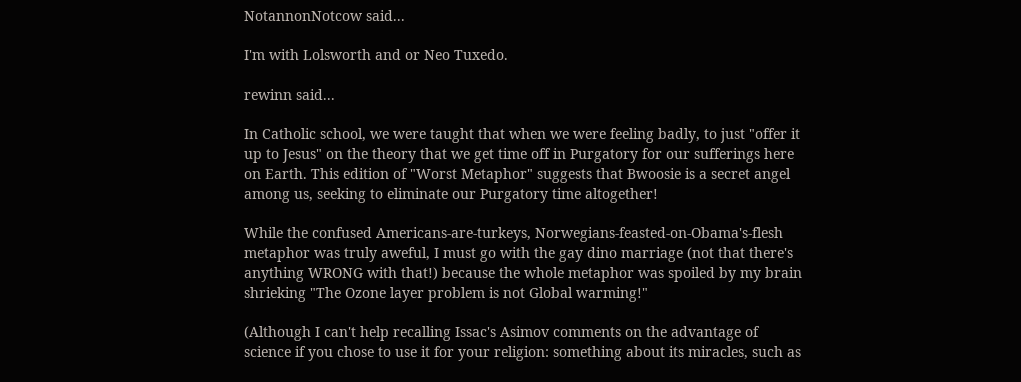NotannonNotcow said...

I'm with Lolsworth and or Neo Tuxedo.

rewinn said...

In Catholic school, we were taught that when we were feeling badly, to just "offer it up to Jesus" on the theory that we get time off in Purgatory for our sufferings here on Earth. This edition of "Worst Metaphor" suggests that Bwoosie is a secret angel among us, seeking to eliminate our Purgatory time altogether!

While the confused Americans-are-turkeys, Norwegians-feasted-on-Obama's-flesh metaphor was truly aweful, I must go with the gay dino marriage (not that there's anything WRONG with that!) because the whole metaphor was spoiled by my brain shrieking "The Ozone layer problem is not Global warming!"

(Although I can't help recalling Issac's Asimov comments on the advantage of science if you chose to use it for your religion: something about its miracles, such as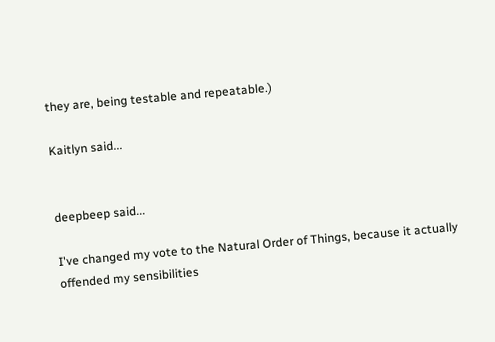they are, being testable and repeatable.)

Kaitlyn said...


deepbeep said...

I've changed my vote to the Natural Order of Things, because it actually offended my sensibilities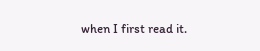when I first read it.